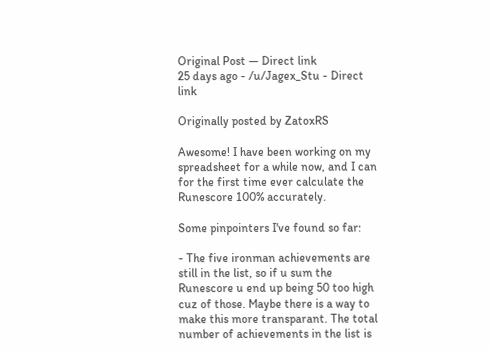Original Post — Direct link
25 days ago - /u/Jagex_Stu - Direct link

Originally posted by ZatoxRS

Awesome! I have been working on my spreadsheet for a while now, and I can for the first time ever calculate the Runescore 100% accurately.

Some pinpointers I've found so far:

- The five ironman achievements are still in the list, so if u sum the Runescore u end up being 50 too high cuz of those. Maybe there is a way to make this more transparant. The total number of achievements in the list is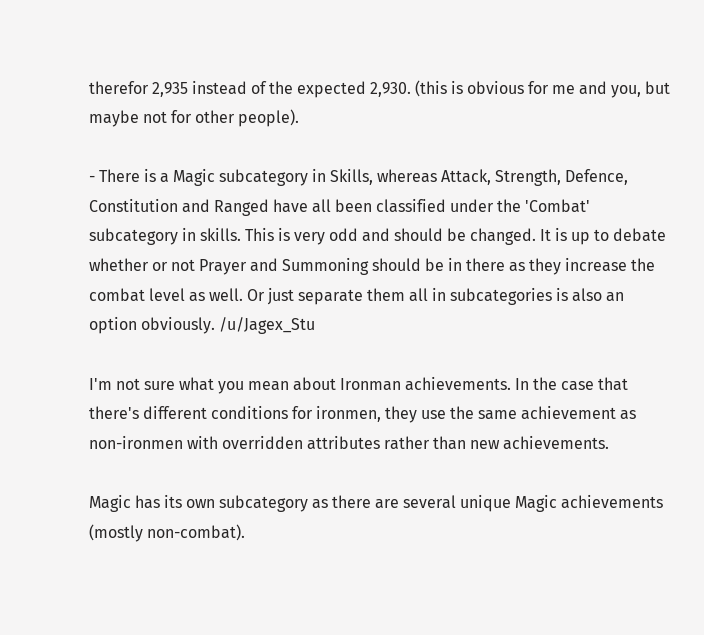therefor 2,935 instead of the expected 2,930. (this is obvious for me and you, but maybe not for other people).

- There is a Magic subcategory in Skills, whereas Attack, Strength, Defence, Constitution and Ranged have all been classified under the 'Combat' subcategory in skills. This is very odd and should be changed. It is up to debate whether or not Prayer and Summoning should be in there as they increase the combat level as well. Or just separate them all in subcategories is also an option obviously. /u/Jagex_Stu

I'm not sure what you mean about Ironman achievements. In the case that there's different conditions for ironmen, they use the same achievement as non-ironmen with overridden attributes rather than new achievements.

Magic has its own subcategory as there are several unique Magic achievements (mostly non-combat).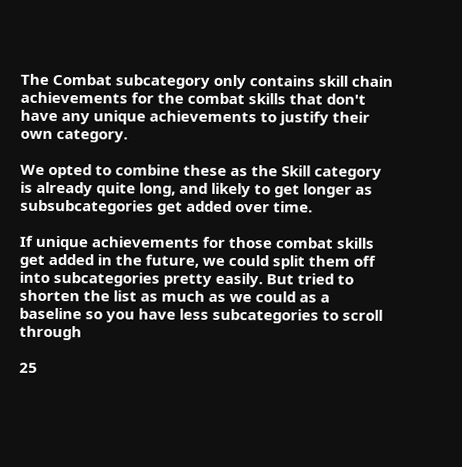The Combat subcategory only contains skill chain achievements for the combat skills that don't have any unique achievements to justify their own category.

We opted to combine these as the Skill category is already quite long, and likely to get longer as subsubcategories get added over time.

If unique achievements for those combat skills get added in the future, we could split them off into subcategories pretty easily. But tried to shorten the list as much as we could as a baseline so you have less subcategories to scroll through

25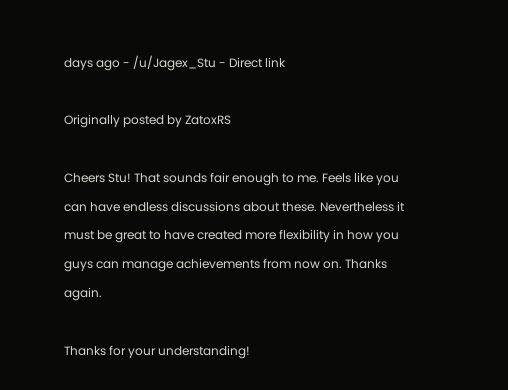days ago - /u/Jagex_Stu - Direct link

Originally posted by ZatoxRS

Cheers Stu! That sounds fair enough to me. Feels like you can have endless discussions about these. Nevertheless it must be great to have created more flexibility in how you guys can manage achievements from now on. Thanks again.

Thanks for your understanding!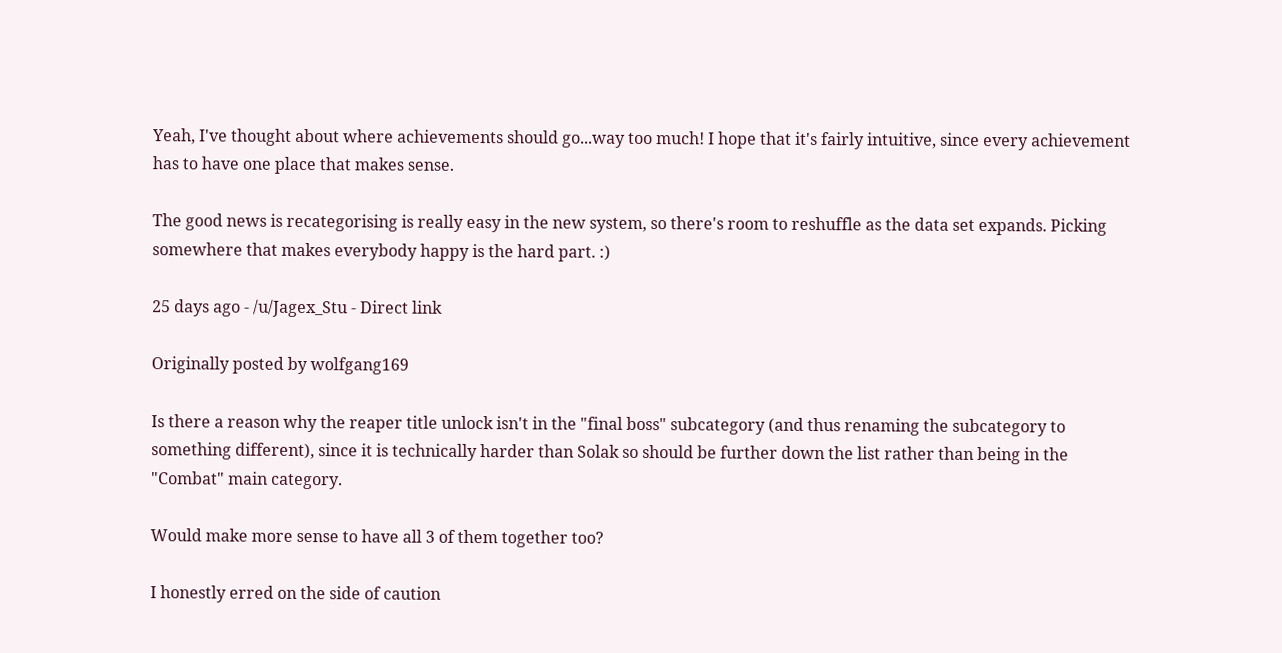Yeah, I've thought about where achievements should go...way too much! I hope that it's fairly intuitive, since every achievement has to have one place that makes sense.

The good news is recategorising is really easy in the new system, so there's room to reshuffle as the data set expands. Picking somewhere that makes everybody happy is the hard part. :)

25 days ago - /u/Jagex_Stu - Direct link

Originally posted by wolfgang169

Is there a reason why the reaper title unlock isn't in the "final boss" subcategory (and thus renaming the subcategory to something different), since it is technically harder than Solak so should be further down the list rather than being in the "Combat" main category.

Would make more sense to have all 3 of them together too?

I honestly erred on the side of caution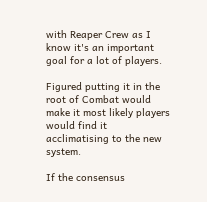with Reaper Crew as I know it's an important goal for a lot of players.

Figured putting it in the root of Combat would make it most likely players would find it acclimatising to the new system.

If the consensus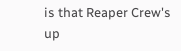is that Reaper Crew's up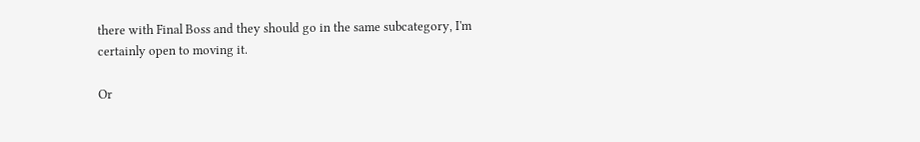there with Final Boss and they should go in the same subcategory, I'm certainly open to moving it.

Or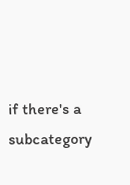if there's a subcategory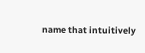name that intuitively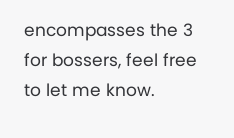encompasses the 3 for bossers, feel free to let me know.